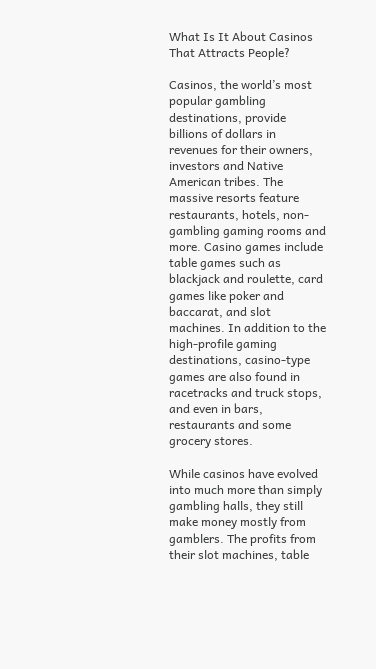What Is It About Casinos That Attracts People?

Casinos, the world’s most popular gambling destinations, provide billions of dollars in revenues for their owners, investors and Native American tribes. The massive resorts feature restaurants, hotels, non-gambling gaming rooms and more. Casino games include table games such as blackjack and roulette, card games like poker and baccarat, and slot machines. In addition to the high-profile gaming destinations, casino-type games are also found in racetracks and truck stops, and even in bars, restaurants and some grocery stores.

While casinos have evolved into much more than simply gambling halls, they still make money mostly from gamblers. The profits from their slot machines, table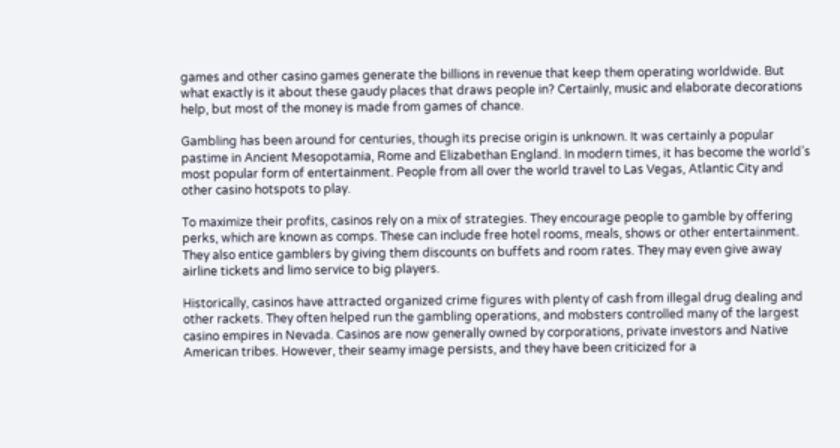games and other casino games generate the billions in revenue that keep them operating worldwide. But what exactly is it about these gaudy places that draws people in? Certainly, music and elaborate decorations help, but most of the money is made from games of chance.

Gambling has been around for centuries, though its precise origin is unknown. It was certainly a popular pastime in Ancient Mesopotamia, Rome and Elizabethan England. In modern times, it has become the world’s most popular form of entertainment. People from all over the world travel to Las Vegas, Atlantic City and other casino hotspots to play.

To maximize their profits, casinos rely on a mix of strategies. They encourage people to gamble by offering perks, which are known as comps. These can include free hotel rooms, meals, shows or other entertainment. They also entice gamblers by giving them discounts on buffets and room rates. They may even give away airline tickets and limo service to big players.

Historically, casinos have attracted organized crime figures with plenty of cash from illegal drug dealing and other rackets. They often helped run the gambling operations, and mobsters controlled many of the largest casino empires in Nevada. Casinos are now generally owned by corporations, private investors and Native American tribes. However, their seamy image persists, and they have been criticized for a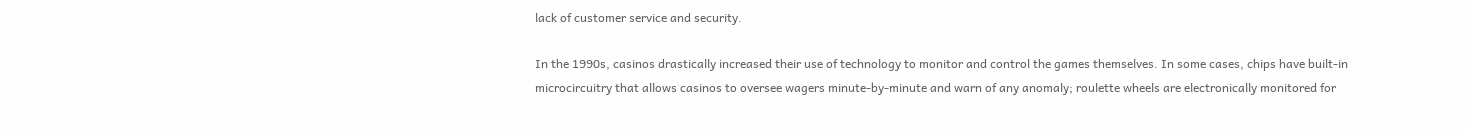lack of customer service and security.

In the 1990s, casinos drastically increased their use of technology to monitor and control the games themselves. In some cases, chips have built-in microcircuitry that allows casinos to oversee wagers minute-by-minute and warn of any anomaly; roulette wheels are electronically monitored for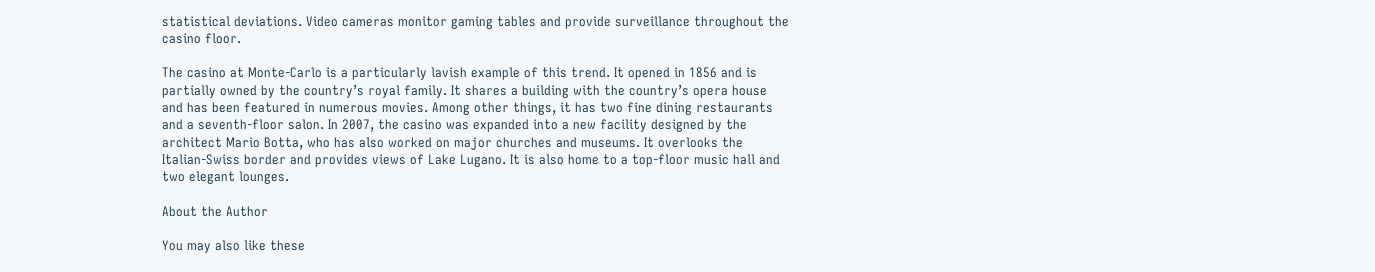statistical deviations. Video cameras monitor gaming tables and provide surveillance throughout the casino floor.

The casino at Monte-Carlo is a particularly lavish example of this trend. It opened in 1856 and is partially owned by the country’s royal family. It shares a building with the country’s opera house and has been featured in numerous movies. Among other things, it has two fine dining restaurants and a seventh-floor salon. In 2007, the casino was expanded into a new facility designed by the architect Mario Botta, who has also worked on major churches and museums. It overlooks the Italian-Swiss border and provides views of Lake Lugano. It is also home to a top-floor music hall and two elegant lounges.

About the Author

You may also like these